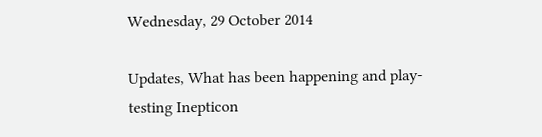Wednesday, 29 October 2014

Updates, What has been happening and play-testing Inepticon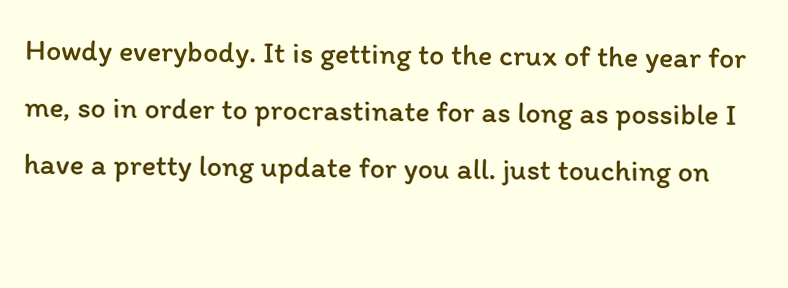Howdy everybody. It is getting to the crux of the year for me, so in order to procrastinate for as long as possible I have a pretty long update for you all. just touching on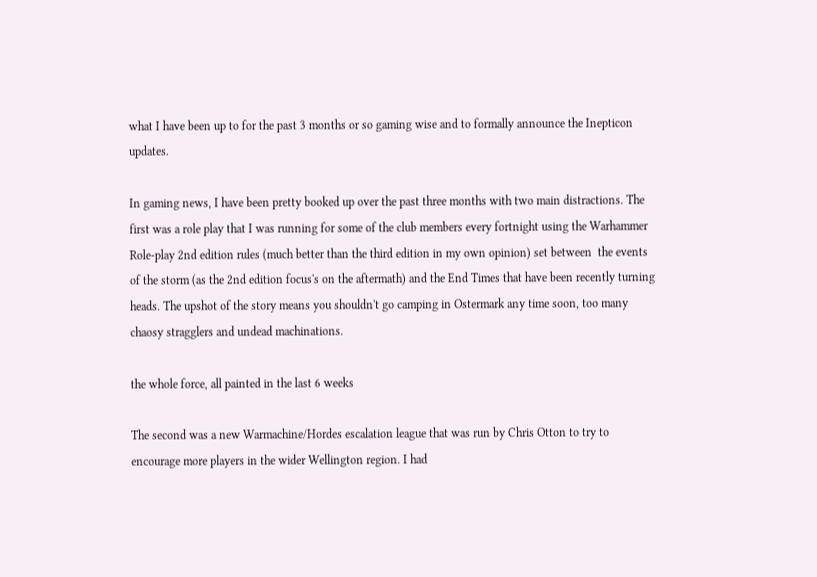what I have been up to for the past 3 months or so gaming wise and to formally announce the Inepticon updates.

In gaming news, I have been pretty booked up over the past three months with two main distractions. The first was a role play that I was running for some of the club members every fortnight using the Warhammer Role-play 2nd edition rules (much better than the third edition in my own opinion) set between  the events of the storm (as the 2nd edition focus's on the aftermath) and the End Times that have been recently turning heads. The upshot of the story means you shouldn't go camping in Ostermark any time soon, too many chaosy stragglers and undead machinations.

the whole force, all painted in the last 6 weeks

The second was a new Warmachine/Hordes escalation league that was run by Chris Otton to try to encourage more players in the wider Wellington region. I had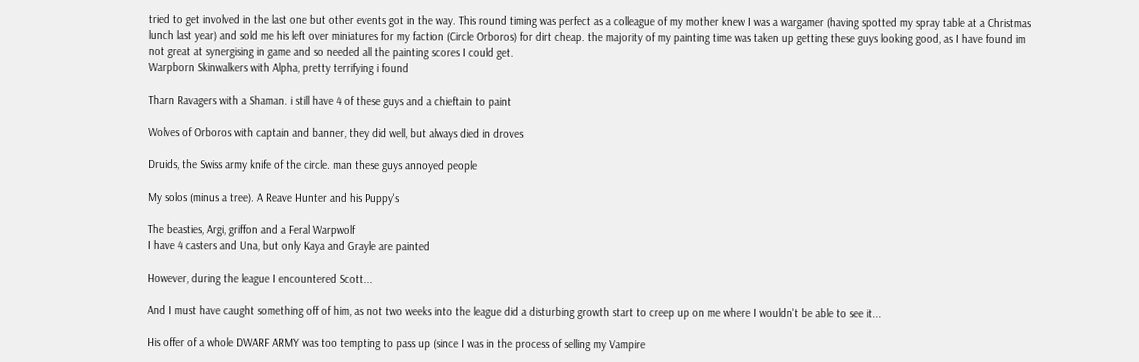tried to get involved in the last one but other events got in the way. This round timing was perfect as a colleague of my mother knew I was a wargamer (having spotted my spray table at a Christmas lunch last year) and sold me his left over miniatures for my faction (Circle Orboros) for dirt cheap. the majority of my painting time was taken up getting these guys looking good, as I have found im not great at synergising in game and so needed all the painting scores I could get.
Warpborn Skinwalkers with Alpha, pretty terrifying i found

Tharn Ravagers with a Shaman. i still have 4 of these guys and a chieftain to paint

Wolves of Orboros with captain and banner, they did well, but always died in droves

Druids, the Swiss army knife of the circle. man these guys annoyed people

My solos (minus a tree). A Reave Hunter and his Puppy's

The beasties, Argi, griffon and a Feral Warpwolf
I have 4 casters and Una, but only Kaya and Grayle are painted

However, during the league I encountered Scott...

And I must have caught something off of him, as not two weeks into the league did a disturbing growth start to creep up on me where I wouldn't be able to see it...

His offer of a whole DWARF ARMY was too tempting to pass up (since I was in the process of selling my Vampire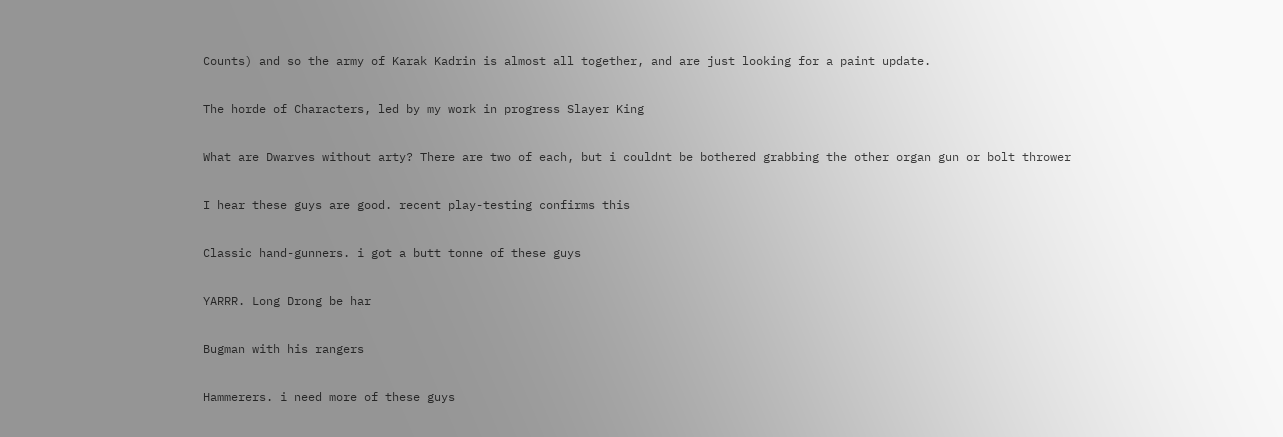Counts) and so the army of Karak Kadrin is almost all together, and are just looking for a paint update.

The horde of Characters, led by my work in progress Slayer King

What are Dwarves without arty? There are two of each, but i couldnt be bothered grabbing the other organ gun or bolt thrower

I hear these guys are good. recent play-testing confirms this

Classic hand-gunners. i got a butt tonne of these guys

YARRR. Long Drong be har

Bugman with his rangers

Hammerers. i need more of these guys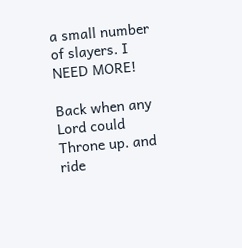a small number of slayers. I NEED MORE!

Back when any Lord could Throne up. and ride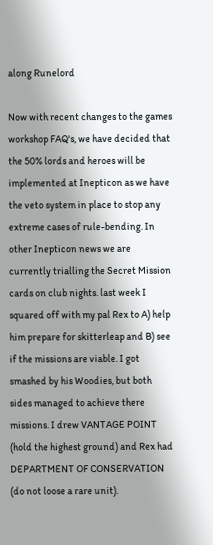along Runelord

Now with recent changes to the games workshop FAQ's, we have decided that the 50% lords and heroes will be implemented at Inepticon as we have the veto system in place to stop any extreme cases of rule-bending. In other Inepticon news we are currently trialling the Secret Mission cards on club nights. last week I squared off with my pal Rex to A) help him prepare for skitterleap and B) see if the missions are viable. I got smashed by his Woodies, but both sides managed to achieve there missions. I drew VANTAGE POINT (hold the highest ground) and Rex had DEPARTMENT OF CONSERVATION (do not loose a rare unit).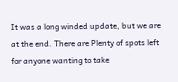It was a long winded update, but we are at the end. There are Plenty of spots left for anyone wanting to take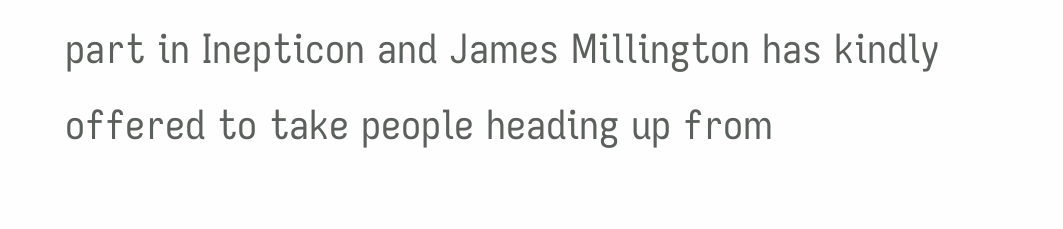part in Inepticon and James Millington has kindly offered to take people heading up from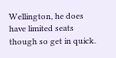Wellington, he does have limited seats though so get in quick.